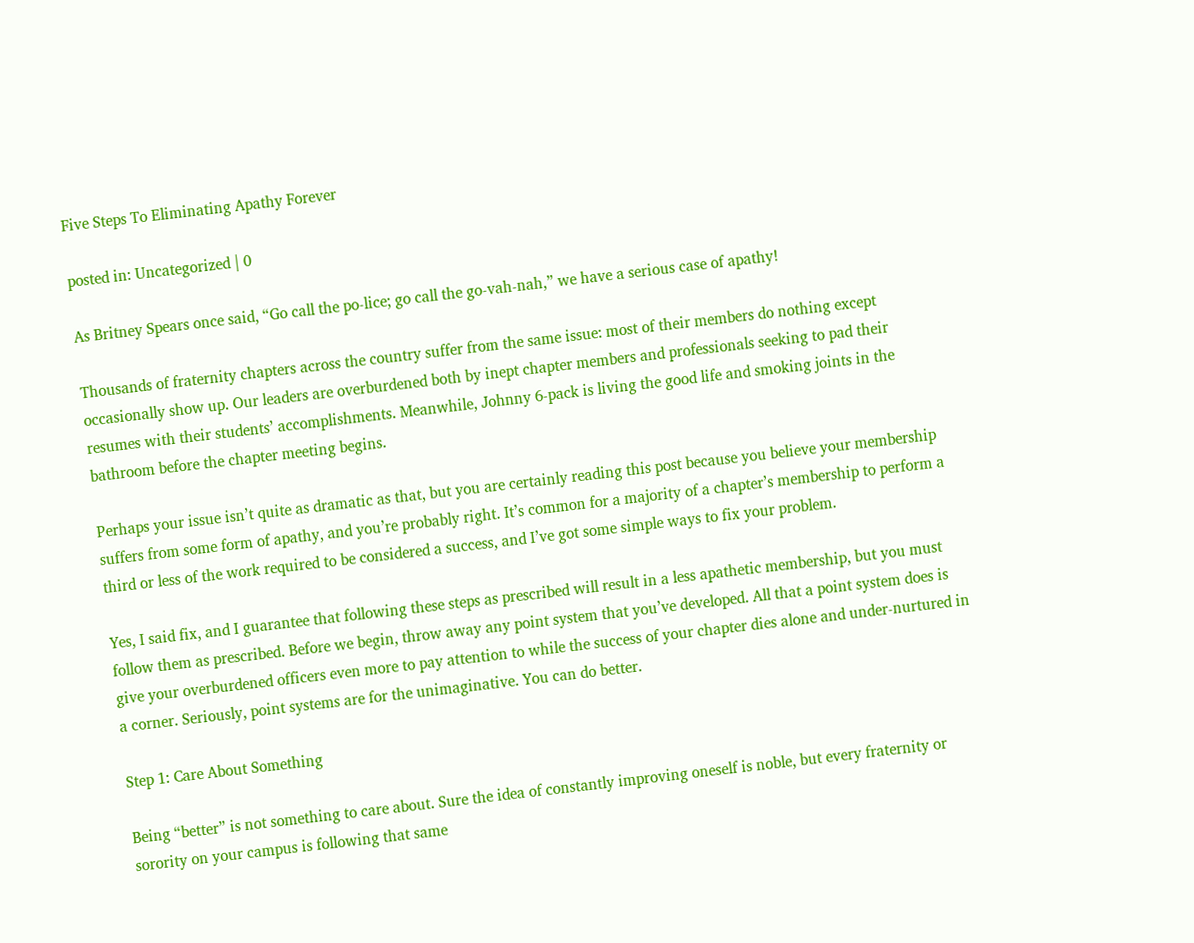Five Steps To Eliminating Apathy Forever

posted in: Uncategorized | 0

As Britney Spears once said, “Go call the po-lice; go call the go-vah-nah,” we have a serious case of apathy!

Thousands of fraternity chapters across the country suffer from the same issue: most of their members do nothing except occasionally show up. Our leaders are overburdened both by inept chapter members and professionals seeking to pad their resumes with their students’ accomplishments. Meanwhile, Johnny 6-pack is living the good life and smoking joints in the bathroom before the chapter meeting begins.

Perhaps your issue isn’t quite as dramatic as that, but you are certainly reading this post because you believe your membership suffers from some form of apathy, and you’re probably right. It’s common for a majority of a chapter’s membership to perform a third or less of the work required to be considered a success, and I’ve got some simple ways to fix your problem.

Yes, I said fix, and I guarantee that following these steps as prescribed will result in a less apathetic membership, but you must follow them as prescribed. Before we begin, throw away any point system that you’ve developed. All that a point system does is give your overburdened officers even more to pay attention to while the success of your chapter dies alone and under-nurtured in a corner. Seriously, point systems are for the unimaginative. You can do better.

Step 1: Care About Something

Being “better” is not something to care about. Sure the idea of constantly improving oneself is noble, but every fraternity or sorority on your campus is following that same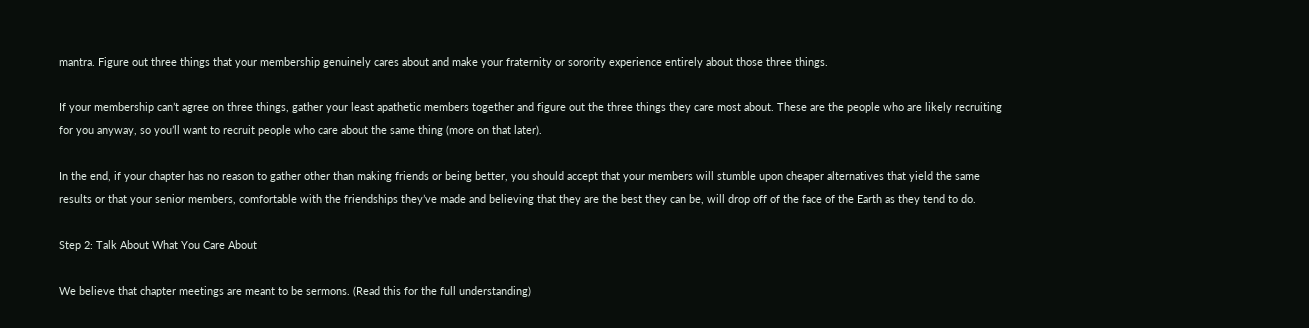mantra. Figure out three things that your membership genuinely cares about and make your fraternity or sorority experience entirely about those three things.

If your membership can’t agree on three things, gather your least apathetic members together and figure out the three things they care most about. These are the people who are likely recruiting for you anyway, so you’ll want to recruit people who care about the same thing (more on that later).

In the end, if your chapter has no reason to gather other than making friends or being better, you should accept that your members will stumble upon cheaper alternatives that yield the same results or that your senior members, comfortable with the friendships they’ve made and believing that they are the best they can be, will drop off of the face of the Earth as they tend to do.

Step 2: Talk About What You Care About

We believe that chapter meetings are meant to be sermons. (Read this for the full understanding)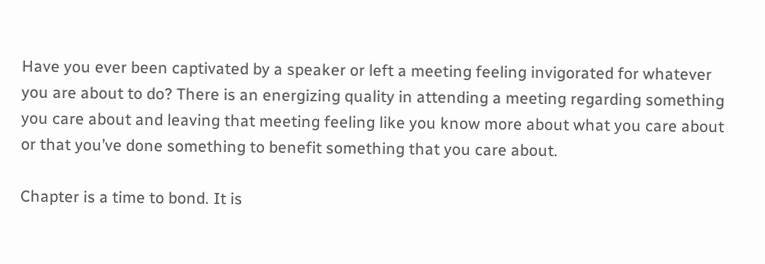Have you ever been captivated by a speaker or left a meeting feeling invigorated for whatever you are about to do? There is an energizing quality in attending a meeting regarding something you care about and leaving that meeting feeling like you know more about what you care about or that you’ve done something to benefit something that you care about.

Chapter is a time to bond. It is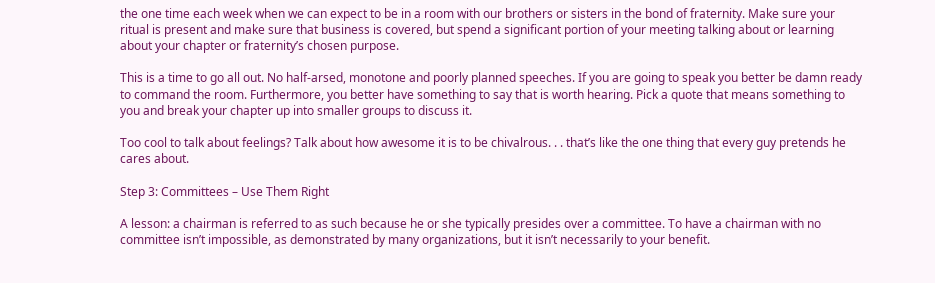the one time each week when we can expect to be in a room with our brothers or sisters in the bond of fraternity. Make sure your ritual is present and make sure that business is covered, but spend a significant portion of your meeting talking about or learning about your chapter or fraternity’s chosen purpose.

This is a time to go all out. No half-arsed, monotone and poorly planned speeches. If you are going to speak you better be damn ready to command the room. Furthermore, you better have something to say that is worth hearing. Pick a quote that means something to you and break your chapter up into smaller groups to discuss it.

Too cool to talk about feelings? Talk about how awesome it is to be chivalrous. . . that’s like the one thing that every guy pretends he cares about.

Step 3: Committees – Use Them Right

A lesson: a chairman is referred to as such because he or she typically presides over a committee. To have a chairman with no committee isn’t impossible, as demonstrated by many organizations, but it isn’t necessarily to your benefit.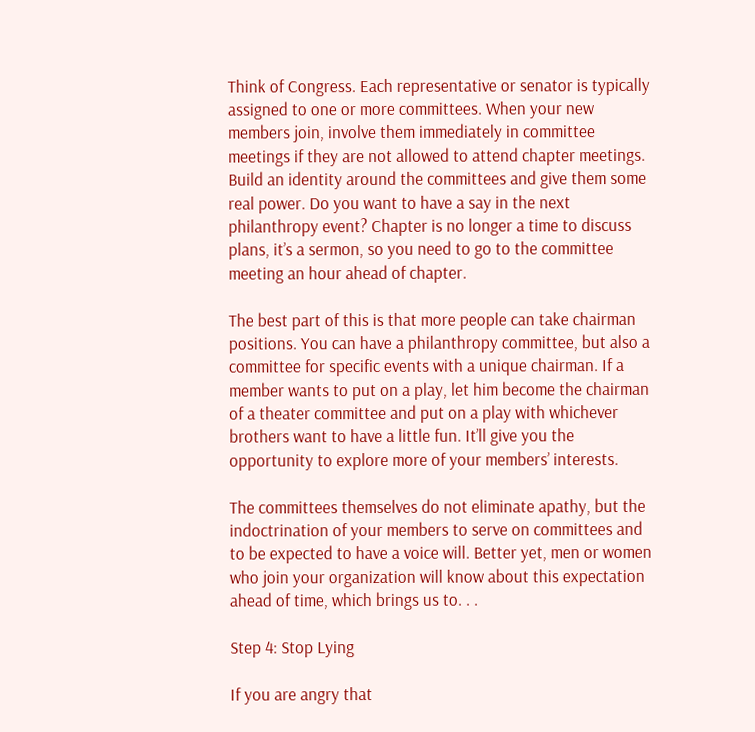Think of Congress. Each representative or senator is typically assigned to one or more committees. When your new members join, involve them immediately in committee meetings if they are not allowed to attend chapter meetings. Build an identity around the committees and give them some real power. Do you want to have a say in the next philanthropy event? Chapter is no longer a time to discuss plans, it’s a sermon, so you need to go to the committee meeting an hour ahead of chapter.

The best part of this is that more people can take chairman positions. You can have a philanthropy committee, but also a committee for specific events with a unique chairman. If a member wants to put on a play, let him become the chairman of a theater committee and put on a play with whichever brothers want to have a little fun. It’ll give you the opportunity to explore more of your members’ interests.

The committees themselves do not eliminate apathy, but the indoctrination of your members to serve on committees and to be expected to have a voice will. Better yet, men or women who join your organization will know about this expectation ahead of time, which brings us to. . .

Step 4: Stop Lying

If you are angry that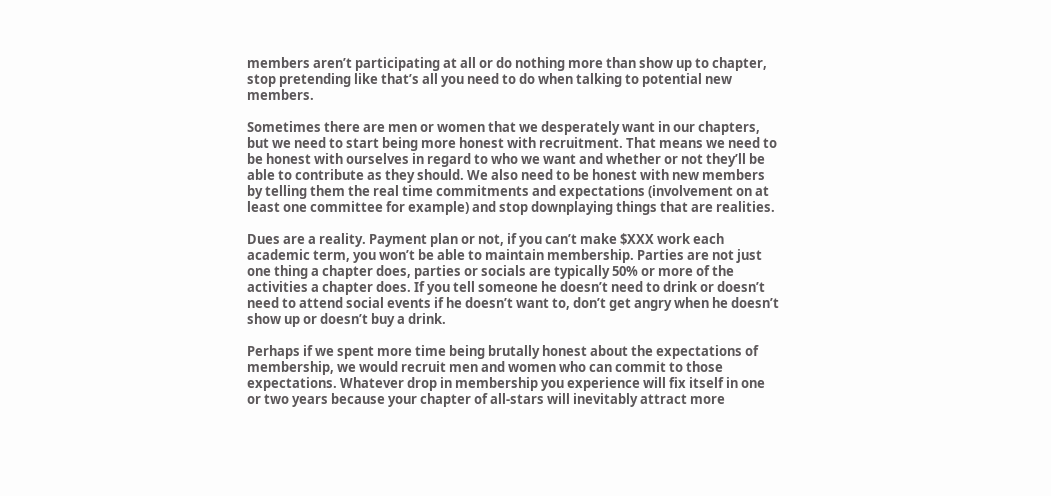members aren’t participating at all or do nothing more than show up to chapter, stop pretending like that’s all you need to do when talking to potential new members.

Sometimes there are men or women that we desperately want in our chapters, but we need to start being more honest with recruitment. That means we need to be honest with ourselves in regard to who we want and whether or not they’ll be able to contribute as they should. We also need to be honest with new members by telling them the real time commitments and expectations (involvement on at least one committee for example) and stop downplaying things that are realities.

Dues are a reality. Payment plan or not, if you can’t make $XXX work each academic term, you won’t be able to maintain membership. Parties are not just one thing a chapter does, parties or socials are typically 50% or more of the activities a chapter does. If you tell someone he doesn’t need to drink or doesn’t need to attend social events if he doesn’t want to, don’t get angry when he doesn’t show up or doesn’t buy a drink.

Perhaps if we spent more time being brutally honest about the expectations of membership, we would recruit men and women who can commit to those expectations. Whatever drop in membership you experience will fix itself in one or two years because your chapter of all-stars will inevitably attract more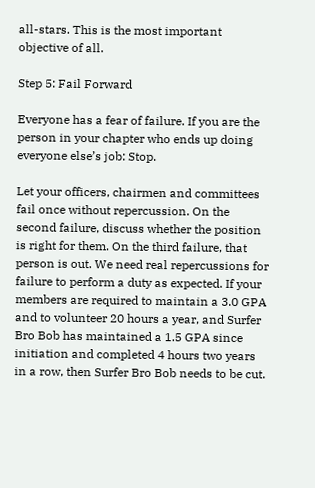all-stars. This is the most important objective of all.

Step 5: Fail Forward

Everyone has a fear of failure. If you are the person in your chapter who ends up doing everyone else’s job: Stop.

Let your officers, chairmen and committees fail once without repercussion. On the second failure, discuss whether the position is right for them. On the third failure, that person is out. We need real repercussions for failure to perform a duty as expected. If your members are required to maintain a 3.0 GPA and to volunteer 20 hours a year, and Surfer Bro Bob has maintained a 1.5 GPA since initiation and completed 4 hours two years in a row, then Surfer Bro Bob needs to be cut.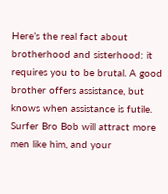Here’s the real fact about brotherhood and sisterhood: it requires you to be brutal. A good brother offers assistance, but knows when assistance is futile. Surfer Bro Bob will attract more men like him, and your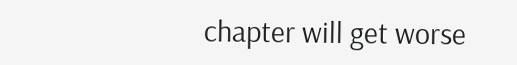chapter will get worse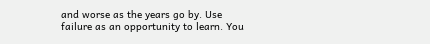and worse as the years go by. Use failure as an opportunity to learn. You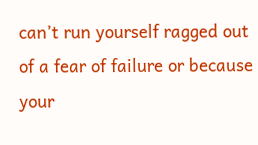can’t run yourself ragged out of a fear of failure or because your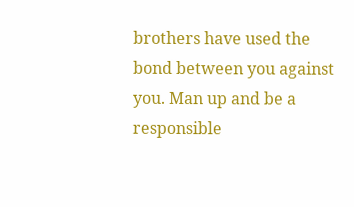brothers have used the bond between you against you. Man up and be a responsible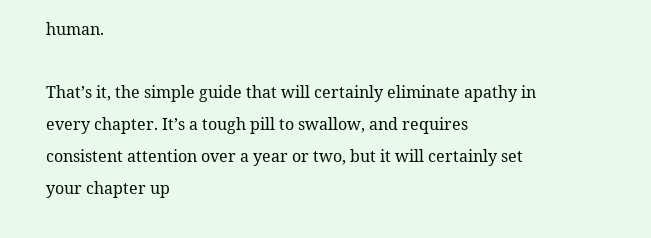human.

That’s it, the simple guide that will certainly eliminate apathy in every chapter. It’s a tough pill to swallow, and requires consistent attention over a year or two, but it will certainly set your chapter up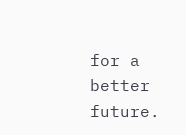for a better future.